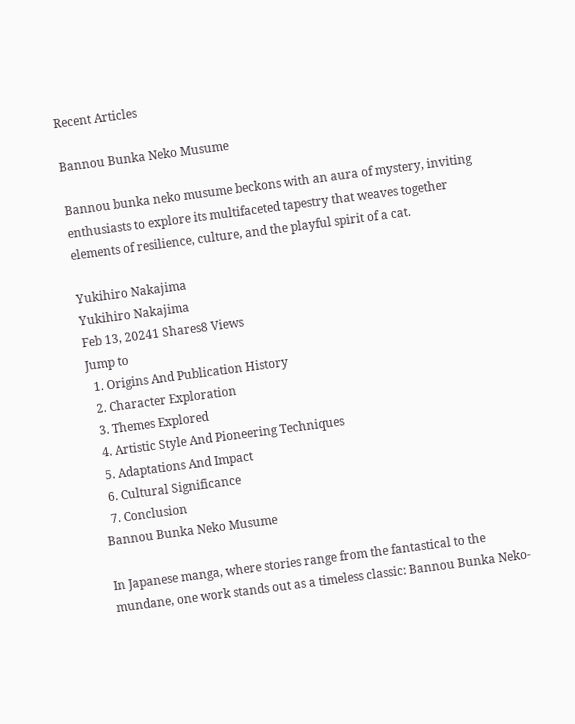Recent Articles

Bannou Bunka Neko Musume

Bannou bunka neko musume beckons with an aura of mystery, inviting enthusiasts to explore its multifaceted tapestry that weaves together elements of resilience, culture, and the playful spirit of a cat.

Yukihiro Nakajima
Yukihiro Nakajima
Feb 13, 20241 Shares8 Views
Jump to
  1. Origins And Publication History
  2. Character Exploration
  3. Themes Explored
  4. Artistic Style And Pioneering Techniques
  5. Adaptations And Impact
  6. Cultural Significance
  7. Conclusion
Bannou Bunka Neko Musume

In Japanese manga, where stories range from the fantastical to the mundane, one work stands out as a timeless classic: Bannou Bunka Neko-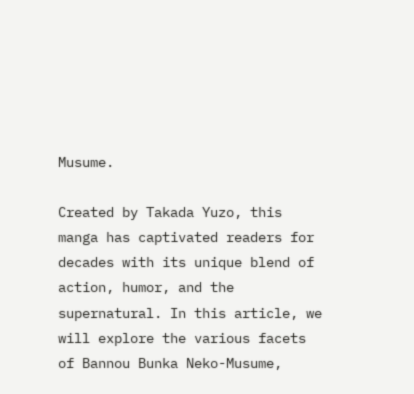Musume.

Created by Takada Yuzo, this manga has captivated readers for decades with its unique blend of action, humor, and the supernatural. In this article, we will explore the various facets of Bannou Bunka Neko-Musume,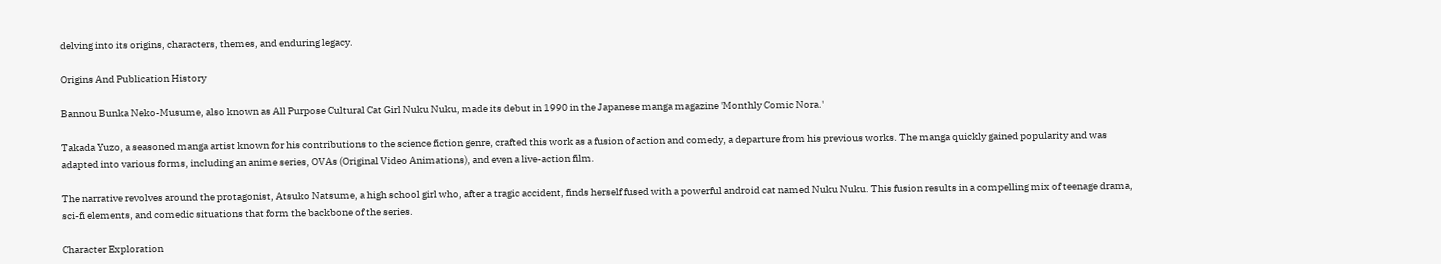delving into its origins, characters, themes, and enduring legacy.

Origins And Publication History

Bannou Bunka Neko-Musume, also known as All Purpose Cultural Cat Girl Nuku Nuku, made its debut in 1990 in the Japanese manga magazine 'Monthly Comic Nora.'

Takada Yuzo, a seasoned manga artist known for his contributions to the science fiction genre, crafted this work as a fusion of action and comedy, a departure from his previous works. The manga quickly gained popularity and was adapted into various forms, including an anime series, OVAs (Original Video Animations), and even a live-action film.

The narrative revolves around the protagonist, Atsuko Natsume, a high school girl who, after a tragic accident, finds herself fused with a powerful android cat named Nuku Nuku. This fusion results in a compelling mix of teenage drama, sci-fi elements, and comedic situations that form the backbone of the series.

Character Exploration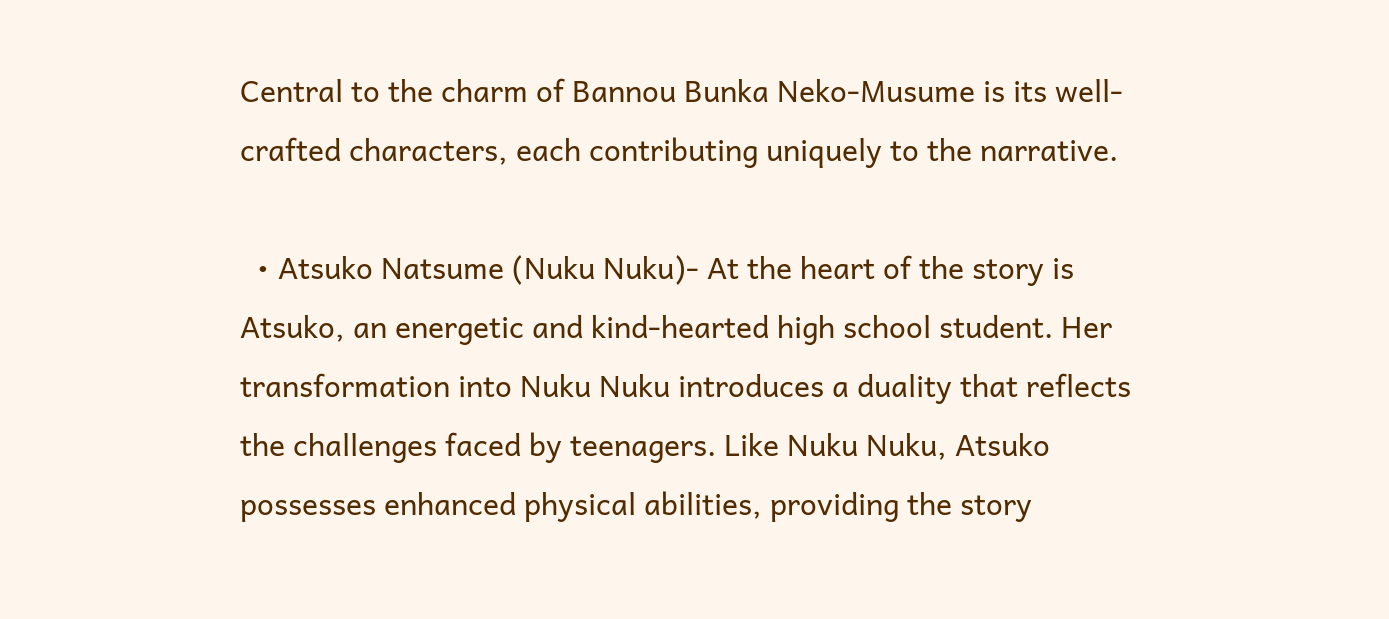Central to the charm of Bannou Bunka Neko-Musume is its well-crafted characters, each contributing uniquely to the narrative.

  • Atsuko Natsume (Nuku Nuku)- At the heart of the story is Atsuko, an energetic and kind-hearted high school student. Her transformation into Nuku Nuku introduces a duality that reflects the challenges faced by teenagers. Like Nuku Nuku, Atsuko possesses enhanced physical abilities, providing the story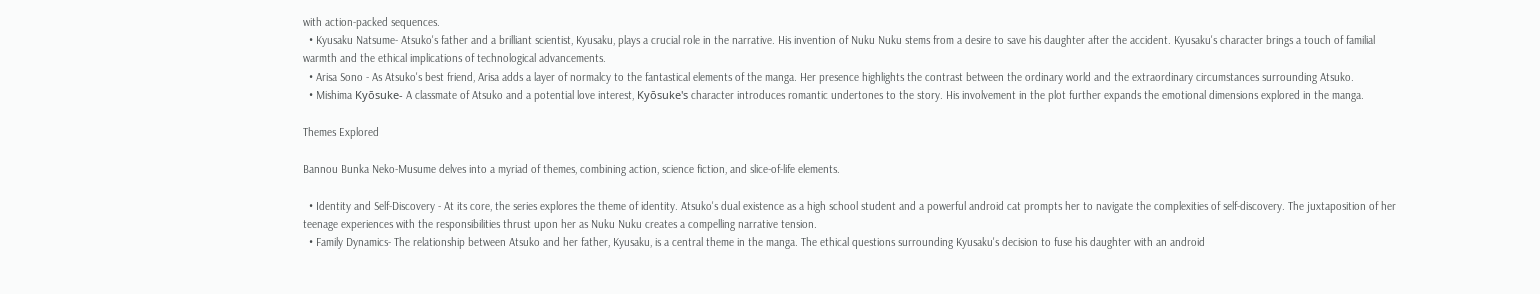with action-packed sequences.
  • Kyusaku Natsume- Atsuko's father and a brilliant scientist, Kyusaku, plays a crucial role in the narrative. His invention of Nuku Nuku stems from a desire to save his daughter after the accident. Kyusaku's character brings a touch of familial warmth and the ethical implications of technological advancements.
  • Arisa Sono - As Atsuko's best friend, Arisa adds a layer of normalcy to the fantastical elements of the manga. Her presence highlights the contrast between the ordinary world and the extraordinary circumstances surrounding Atsuko.
  • Mishima Kyōsuke- A classmate of Atsuko and a potential love interest, Kyōsuke's character introduces romantic undertones to the story. His involvement in the plot further expands the emotional dimensions explored in the manga.

Themes Explored

Bannou Bunka Neko-Musume delves into a myriad of themes, combining action, science fiction, and slice-of-life elements.

  • Identity and Self-Discovery - At its core, the series explores the theme of identity. Atsuko's dual existence as a high school student and a powerful android cat prompts her to navigate the complexities of self-discovery. The juxtaposition of her teenage experiences with the responsibilities thrust upon her as Nuku Nuku creates a compelling narrative tension.
  • Family Dynamics- The relationship between Atsuko and her father, Kyusaku, is a central theme in the manga. The ethical questions surrounding Kyusaku's decision to fuse his daughter with an android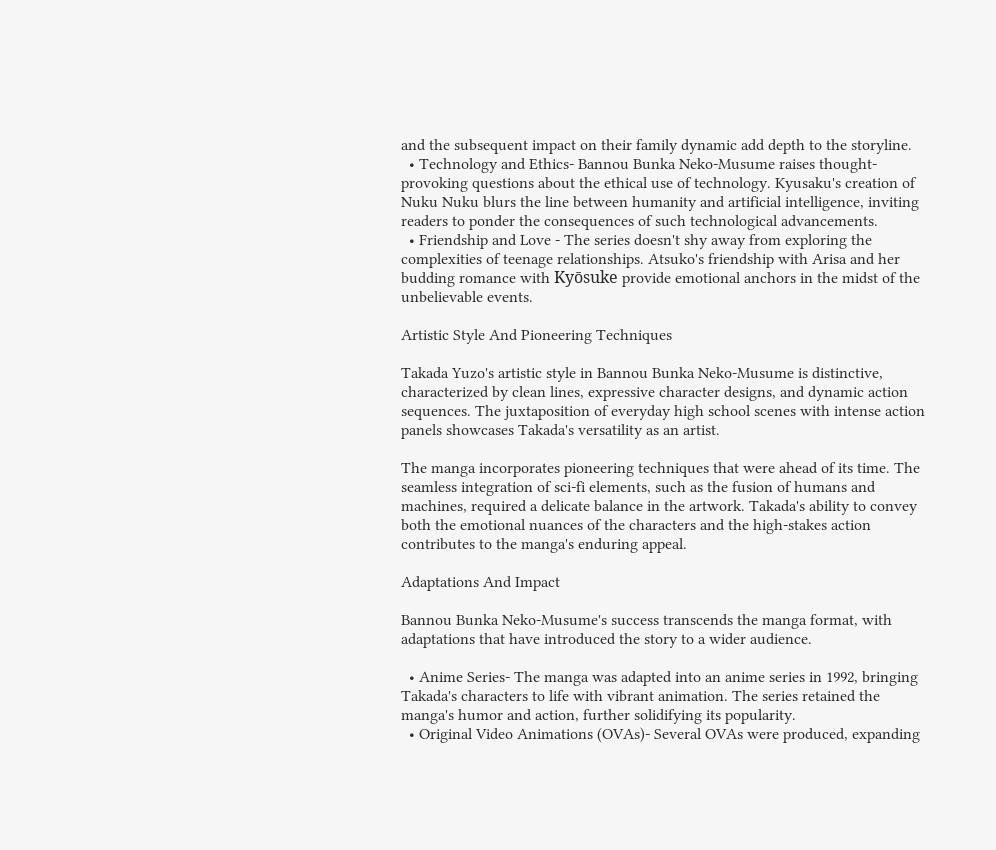and the subsequent impact on their family dynamic add depth to the storyline.
  • Technology and Ethics- Bannou Bunka Neko-Musume raises thought-provoking questions about the ethical use of technology. Kyusaku's creation of Nuku Nuku blurs the line between humanity and artificial intelligence, inviting readers to ponder the consequences of such technological advancements.
  • Friendship and Love - The series doesn't shy away from exploring the complexities of teenage relationships. Atsuko's friendship with Arisa and her budding romance with Kyōsuke provide emotional anchors in the midst of the unbelievable events.

Artistic Style And Pioneering Techniques

Takada Yuzo's artistic style in Bannou Bunka Neko-Musume is distinctive, characterized by clean lines, expressive character designs, and dynamic action sequences. The juxtaposition of everyday high school scenes with intense action panels showcases Takada's versatility as an artist.

The manga incorporates pioneering techniques that were ahead of its time. The seamless integration of sci-fi elements, such as the fusion of humans and machines, required a delicate balance in the artwork. Takada's ability to convey both the emotional nuances of the characters and the high-stakes action contributes to the manga's enduring appeal.

Adaptations And Impact

Bannou Bunka Neko-Musume's success transcends the manga format, with adaptations that have introduced the story to a wider audience.

  • Anime Series- The manga was adapted into an anime series in 1992, bringing Takada's characters to life with vibrant animation. The series retained the manga's humor and action, further solidifying its popularity.
  • Original Video Animations (OVAs)- Several OVAs were produced, expanding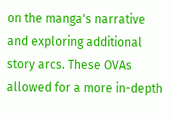on the manga's narrative and exploring additional story arcs. These OVAs allowed for a more in-depth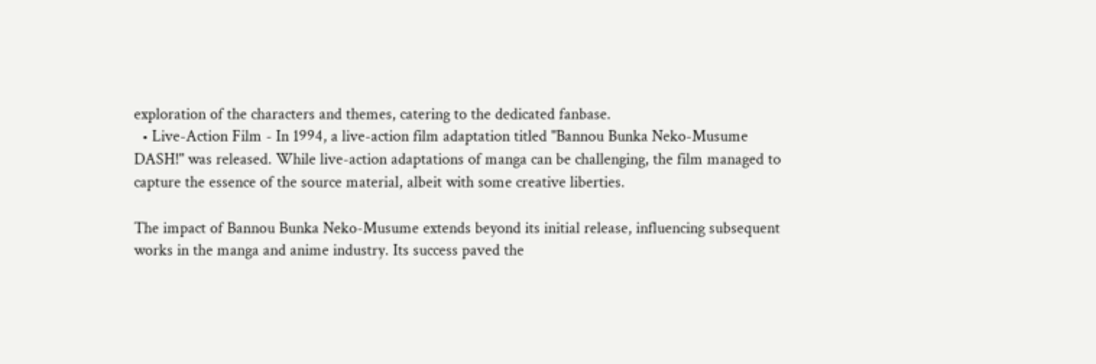exploration of the characters and themes, catering to the dedicated fanbase.
  • Live-Action Film - In 1994, a live-action film adaptation titled "Bannou Bunka Neko-Musume DASH!" was released. While live-action adaptations of manga can be challenging, the film managed to capture the essence of the source material, albeit with some creative liberties.

The impact of Bannou Bunka Neko-Musume extends beyond its initial release, influencing subsequent works in the manga and anime industry. Its success paved the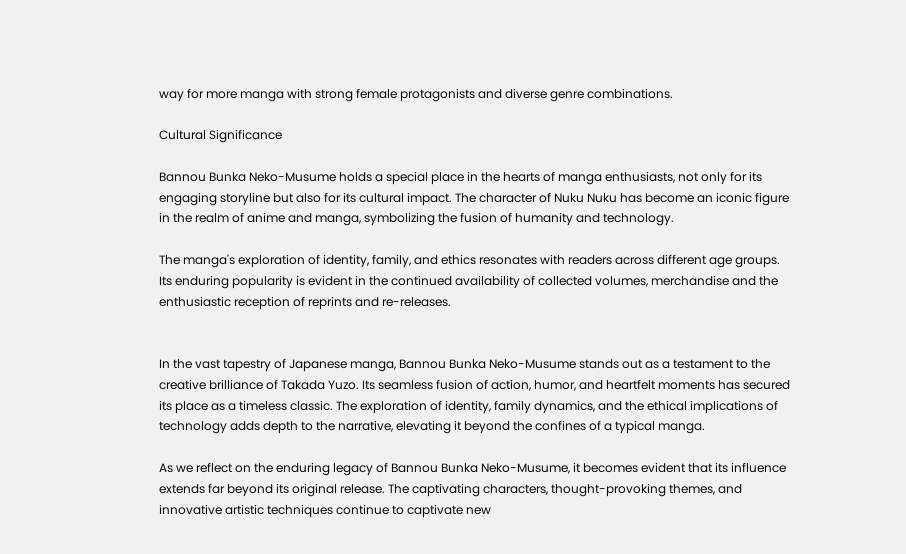way for more manga with strong female protagonists and diverse genre combinations.

Cultural Significance

Bannou Bunka Neko-Musume holds a special place in the hearts of manga enthusiasts, not only for its engaging storyline but also for its cultural impact. The character of Nuku Nuku has become an iconic figure in the realm of anime and manga, symbolizing the fusion of humanity and technology.

The manga's exploration of identity, family, and ethics resonates with readers across different age groups. Its enduring popularity is evident in the continued availability of collected volumes, merchandise and the enthusiastic reception of reprints and re-releases.


In the vast tapestry of Japanese manga, Bannou Bunka Neko-Musume stands out as a testament to the creative brilliance of Takada Yuzo. Its seamless fusion of action, humor, and heartfelt moments has secured its place as a timeless classic. The exploration of identity, family dynamics, and the ethical implications of technology adds depth to the narrative, elevating it beyond the confines of a typical manga.

As we reflect on the enduring legacy of Bannou Bunka Neko-Musume, it becomes evident that its influence extends far beyond its original release. The captivating characters, thought-provoking themes, and innovative artistic techniques continue to captivate new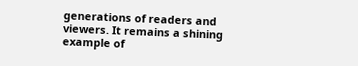generations of readers and viewers. It remains a shining example of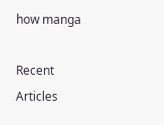how manga

Recent Articles